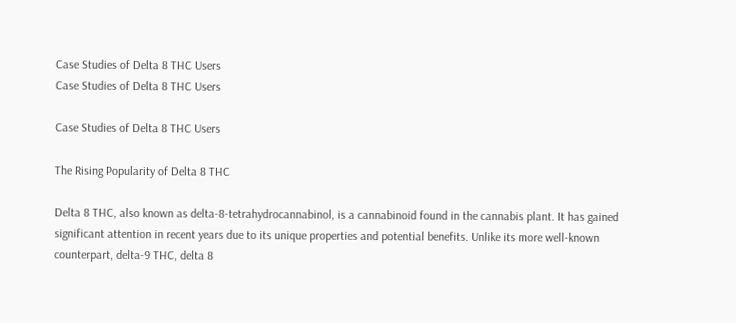Case Studies of Delta 8 THC Users
Case Studies of Delta 8 THC Users

Case Studies of Delta 8 THC Users

The Rising Popularity of Delta 8 THC

Delta 8 THC, also known as delta-8-tetrahydrocannabinol, is a cannabinoid found in the cannabis plant. It has gained significant attention in recent years due to its unique properties and potential benefits. Unlike its more well-known counterpart, delta-9 THC, delta 8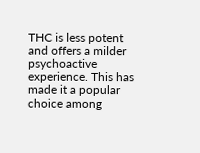THC is less potent and offers a milder psychoactive experience. This has made it a popular choice among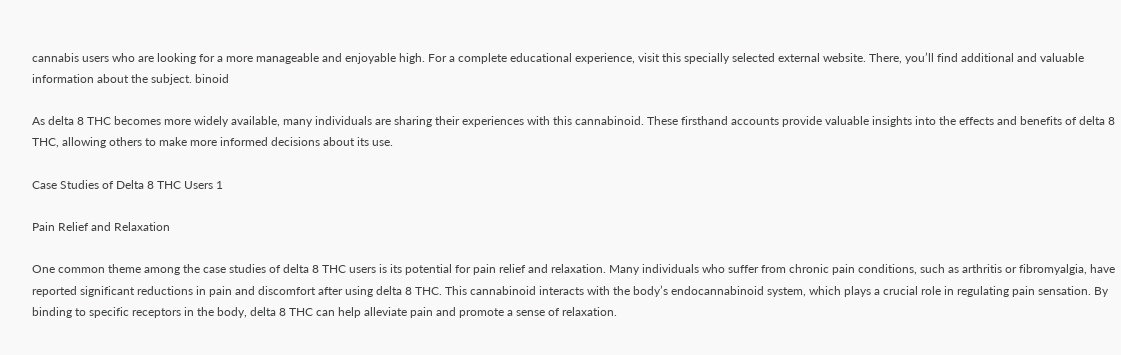cannabis users who are looking for a more manageable and enjoyable high. For a complete educational experience, visit this specially selected external website. There, you’ll find additional and valuable information about the subject. binoid

As delta 8 THC becomes more widely available, many individuals are sharing their experiences with this cannabinoid. These firsthand accounts provide valuable insights into the effects and benefits of delta 8 THC, allowing others to make more informed decisions about its use.

Case Studies of Delta 8 THC Users 1

Pain Relief and Relaxation

One common theme among the case studies of delta 8 THC users is its potential for pain relief and relaxation. Many individuals who suffer from chronic pain conditions, such as arthritis or fibromyalgia, have reported significant reductions in pain and discomfort after using delta 8 THC. This cannabinoid interacts with the body’s endocannabinoid system, which plays a crucial role in regulating pain sensation. By binding to specific receptors in the body, delta 8 THC can help alleviate pain and promote a sense of relaxation.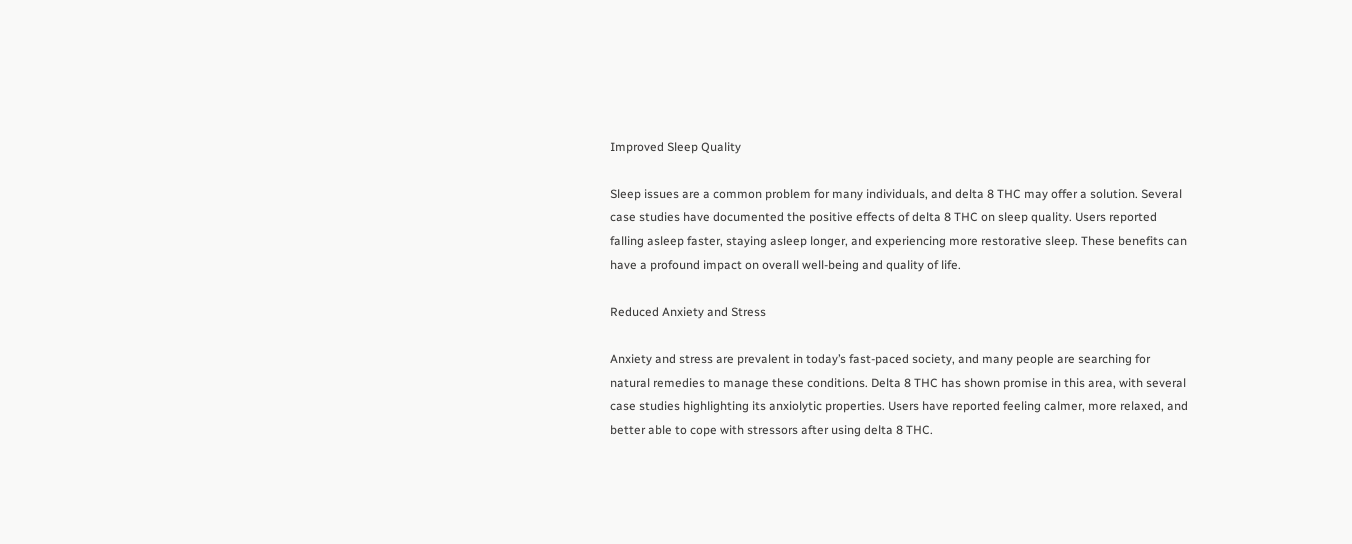Improved Sleep Quality

Sleep issues are a common problem for many individuals, and delta 8 THC may offer a solution. Several case studies have documented the positive effects of delta 8 THC on sleep quality. Users reported falling asleep faster, staying asleep longer, and experiencing more restorative sleep. These benefits can have a profound impact on overall well-being and quality of life.

Reduced Anxiety and Stress

Anxiety and stress are prevalent in today’s fast-paced society, and many people are searching for natural remedies to manage these conditions. Delta 8 THC has shown promise in this area, with several case studies highlighting its anxiolytic properties. Users have reported feeling calmer, more relaxed, and better able to cope with stressors after using delta 8 THC.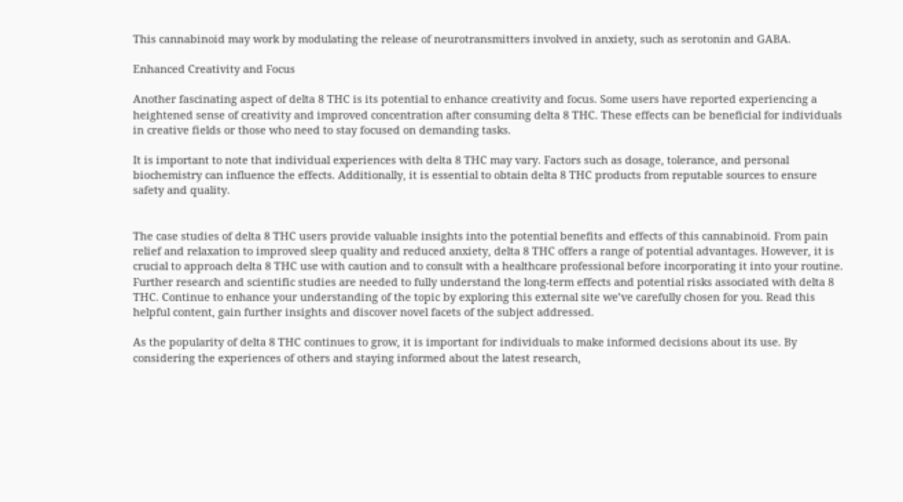This cannabinoid may work by modulating the release of neurotransmitters involved in anxiety, such as serotonin and GABA.

Enhanced Creativity and Focus

Another fascinating aspect of delta 8 THC is its potential to enhance creativity and focus. Some users have reported experiencing a heightened sense of creativity and improved concentration after consuming delta 8 THC. These effects can be beneficial for individuals in creative fields or those who need to stay focused on demanding tasks.

It is important to note that individual experiences with delta 8 THC may vary. Factors such as dosage, tolerance, and personal biochemistry can influence the effects. Additionally, it is essential to obtain delta 8 THC products from reputable sources to ensure safety and quality.


The case studies of delta 8 THC users provide valuable insights into the potential benefits and effects of this cannabinoid. From pain relief and relaxation to improved sleep quality and reduced anxiety, delta 8 THC offers a range of potential advantages. However, it is crucial to approach delta 8 THC use with caution and to consult with a healthcare professional before incorporating it into your routine. Further research and scientific studies are needed to fully understand the long-term effects and potential risks associated with delta 8 THC. Continue to enhance your understanding of the topic by exploring this external site we’ve carefully chosen for you. Read this helpful content, gain further insights and discover novel facets of the subject addressed.

As the popularity of delta 8 THC continues to grow, it is important for individuals to make informed decisions about its use. By considering the experiences of others and staying informed about the latest research,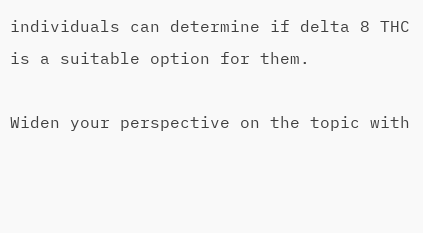individuals can determine if delta 8 THC is a suitable option for them.

Widen your perspective on the topic with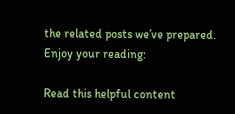the related posts we’ve prepared. Enjoy your reading:

Read this helpful content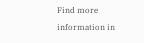Find more information in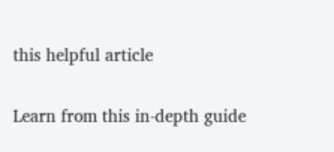this helpful article

Learn from this in-depth guide